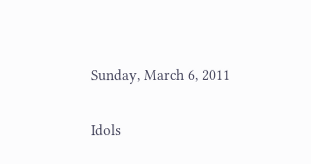Sunday, March 6, 2011

Idols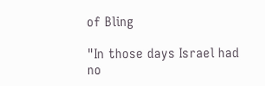of Bling

"In those days Israel had no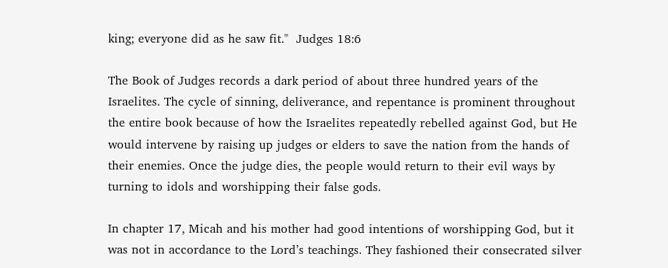king; everyone did as he saw fit."  Judges 18:6

The Book of Judges records a dark period of about three hundred years of the Israelites. The cycle of sinning, deliverance, and repentance is prominent throughout the entire book because of how the Israelites repeatedly rebelled against God, but He would intervene by raising up judges or elders to save the nation from the hands of their enemies. Once the judge dies, the people would return to their evil ways by turning to idols and worshipping their false gods.

In chapter 17, Micah and his mother had good intentions of worshipping God, but it was not in accordance to the Lord’s teachings. They fashioned their consecrated silver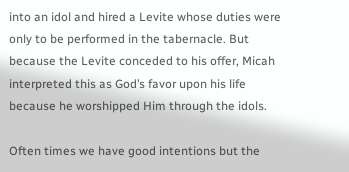into an idol and hired a Levite whose duties were only to be performed in the tabernacle. But because the Levite conceded to his offer, Micah interpreted this as God’s favor upon his life because he worshipped Him through the idols.

Often times we have good intentions but the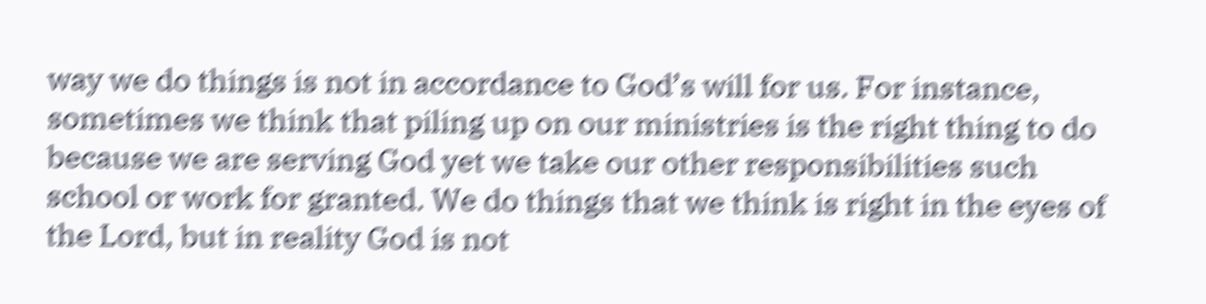way we do things is not in accordance to God’s will for us. For instance, sometimes we think that piling up on our ministries is the right thing to do because we are serving God yet we take our other responsibilities such school or work for granted. We do things that we think is right in the eyes of the Lord, but in reality God is not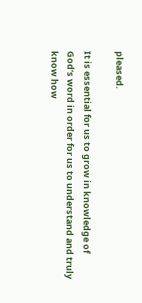pleased.

It is essential for us to grow in knowledge of God’s word in order for us to understand and truly know how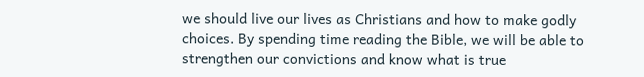we should live our lives as Christians and how to make godly choices. By spending time reading the Bible, we will be able to strengthen our convictions and know what is true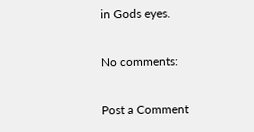in Gods eyes.

No comments:

Post a Comment